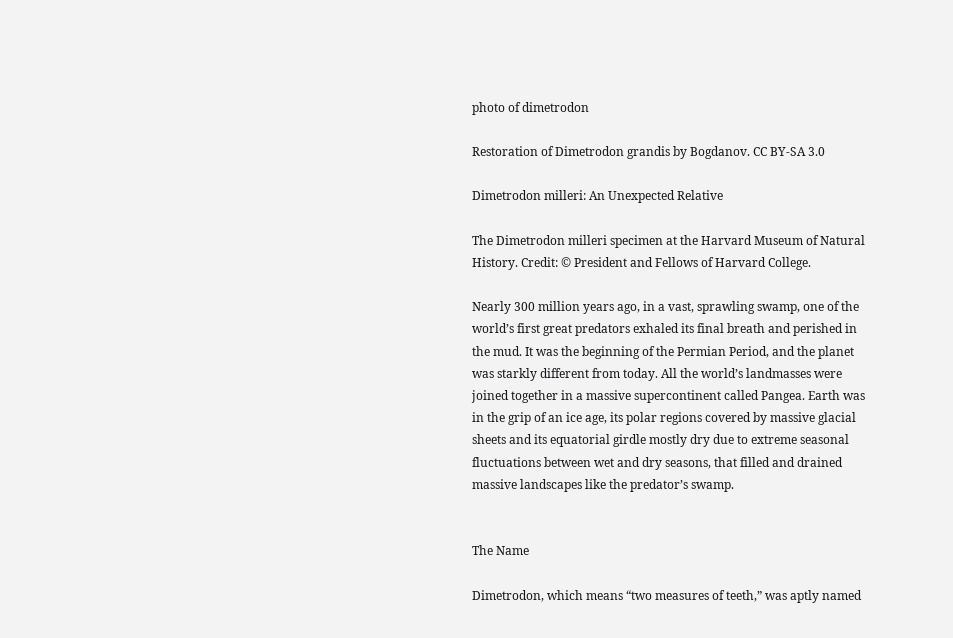photo of dimetrodon

Restoration of Dimetrodon grandis by Bogdanov. CC BY-SA 3.0

Dimetrodon milleri: An Unexpected Relative

The Dimetrodon milleri specimen at the Harvard Museum of Natural History. Credit: © President and Fellows of Harvard College.

Nearly 300 million years ago, in a vast, sprawling swamp, one of the world’s first great predators exhaled its final breath and perished in the mud. It was the beginning of the Permian Period, and the planet was starkly different from today. All the world’s landmasses were joined together in a massive supercontinent called Pangea. Earth was in the grip of an ice age, its polar regions covered by massive glacial sheets and its equatorial girdle mostly dry due to extreme seasonal fluctuations between wet and dry seasons, that filled and drained massive landscapes like the predator’s swamp.


The Name

Dimetrodon, which means “two measures of teeth,” was aptly named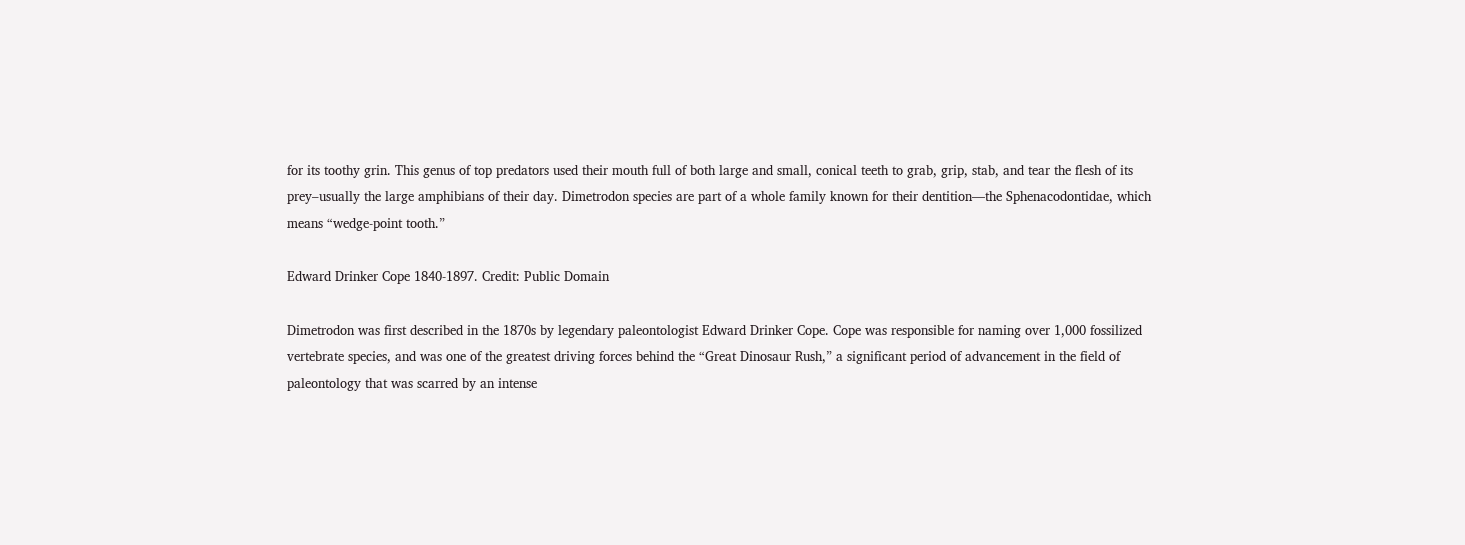for its toothy grin. This genus of top predators used their mouth full of both large and small, conical teeth to grab, grip, stab, and tear the flesh of its prey–usually the large amphibians of their day. Dimetrodon species are part of a whole family known for their dentition—the Sphenacodontidae, which means “wedge-point tooth.”

Edward Drinker Cope 1840-1897. Credit: Public Domain

Dimetrodon was first described in the 1870s by legendary paleontologist Edward Drinker Cope. Cope was responsible for naming over 1,000 fossilized vertebrate species, and was one of the greatest driving forces behind the “Great Dinosaur Rush,” a significant period of advancement in the field of paleontology that was scarred by an intense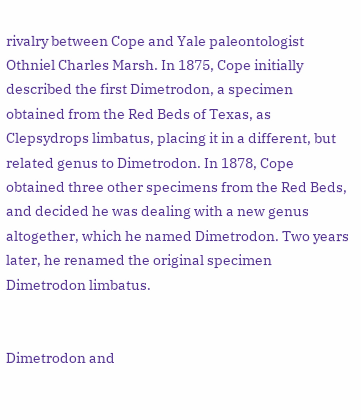rivalry between Cope and Yale paleontologist Othniel Charles Marsh. In 1875, Cope initially described the first Dimetrodon, a specimen obtained from the Red Beds of Texas, as Clepsydrops limbatus, placing it in a different, but related genus to Dimetrodon. In 1878, Cope obtained three other specimens from the Red Beds, and decided he was dealing with a new genus altogether, which he named Dimetrodon. Two years later, he renamed the original specimen Dimetrodon limbatus.


Dimetrodon and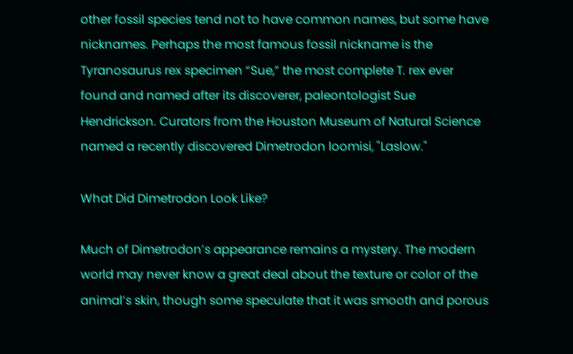other fossil species tend not to have common names, but some have nicknames. Perhaps the most famous fossil nickname is the Tyranosaurus rex specimen “Sue,” the most complete T. rex ever found and named after its discoverer, paleontologist Sue Hendrickson. Curators from the Houston Museum of Natural Science named a recently discovered Dimetrodon loomisi, "Laslow."

What Did Dimetrodon Look Like?

Much of Dimetrodon’s appearance remains a mystery. The modern world may never know a great deal about the texture or color of the animal’s skin, though some speculate that it was smooth and porous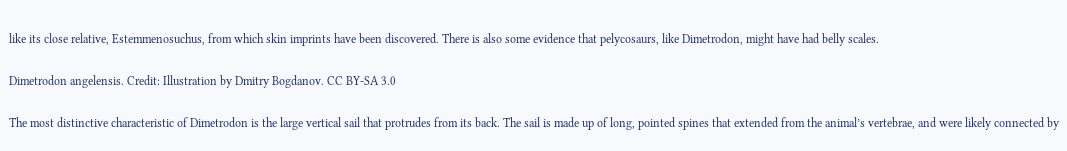like its close relative, Estemmenosuchus, from which skin imprints have been discovered. There is also some evidence that pelycosaurs, like Dimetrodon, might have had belly scales.

Dimetrodon angelensis. Credit: Illustration by Dmitry Bogdanov. CC BY-SA 3.0

The most distinctive characteristic of Dimetrodon is the large vertical sail that protrudes from its back. The sail is made up of long, pointed spines that extended from the animal’s vertebrae, and were likely connected by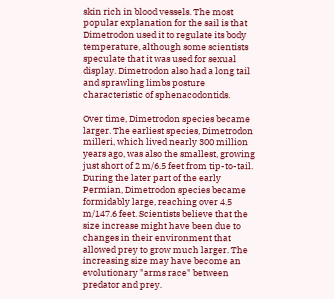skin rich in blood vessels. The most popular explanation for the sail is that Dimetrodon used it to regulate its body temperature, although some scientists speculate that it was used for sexual display. Dimetrodon also had a long tail and sprawling limbs posture characteristic of sphenacodontids.

Over time, Dimetrodon species became larger. The earliest species, Dimetrodon milleri, which lived nearly 300 million years ago, was also the smallest, growing just short of 2 m/6.5 feet from tip-to-tail. During the later part of the early Permian, Dimetrodon species became formidably large, reaching over 4.5 m/147.6 feet. Scientists believe that the size increase might have been due to changes in their environment that allowed prey to grow much larger. The increasing size may have become an evolutionary "arms race" between predator and prey.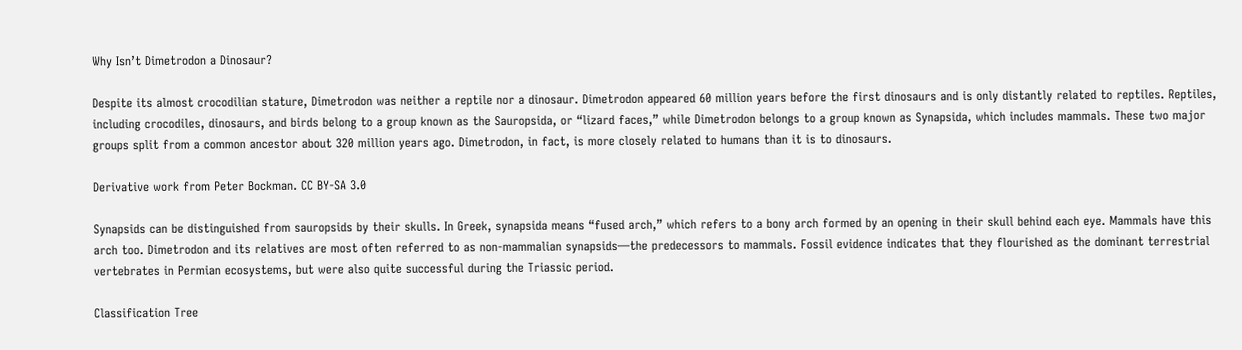Why Isn’t Dimetrodon a Dinosaur?

Despite its almost crocodilian stature, Dimetrodon was neither a reptile nor a dinosaur. Dimetrodon appeared 60 million years before the first dinosaurs and is only distantly related to reptiles. Reptiles, including crocodiles, dinosaurs, and birds belong to a group known as the Sauropsida, or “lizard faces,” while Dimetrodon belongs to a group known as Synapsida, which includes mammals. These two major groups split from a common ancestor about 320 million years ago. Dimetrodon, in fact, is more closely related to humans than it is to dinosaurs.

Derivative work from Peter Bockman. CC BY-SA 3.0

Synapsids can be distinguished from sauropsids by their skulls. In Greek, synapsida means “fused arch,” which refers to a bony arch formed by an opening in their skull behind each eye. Mammals have this arch too. Dimetrodon and its relatives are most often referred to as non-mammalian synapsids—the predecessors to mammals. Fossil evidence indicates that they flourished as the dominant terrestrial vertebrates in Permian ecosystems, but were also quite successful during the Triassic period.

Classification Tree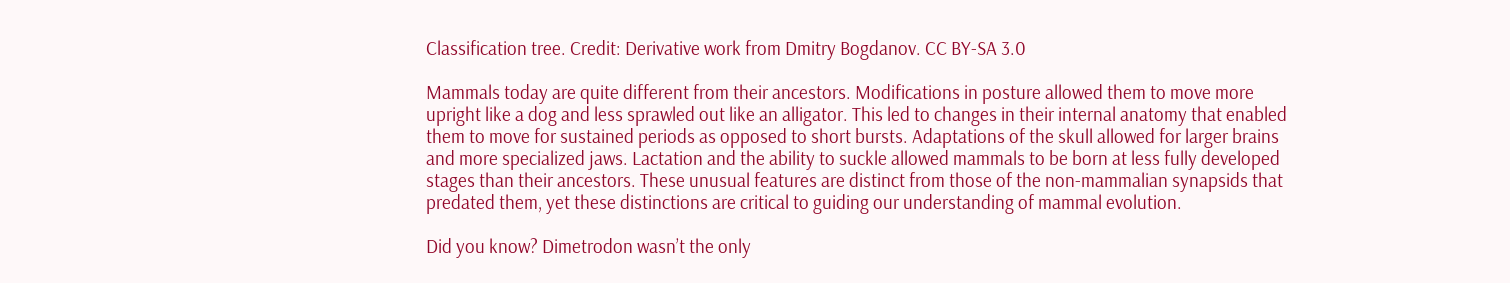Classification tree. Credit: Derivative work from Dmitry Bogdanov. CC BY-SA 3.0

Mammals today are quite different from their ancestors. Modifications in posture allowed them to move more upright like a dog and less sprawled out like an alligator. This led to changes in their internal anatomy that enabled them to move for sustained periods as opposed to short bursts. Adaptations of the skull allowed for larger brains and more specialized jaws. Lactation and the ability to suckle allowed mammals to be born at less fully developed stages than their ancestors. These unusual features are distinct from those of the non-mammalian synapsids that predated them, yet these distinctions are critical to guiding our understanding of mammal evolution.

Did you know? Dimetrodon wasn’t the only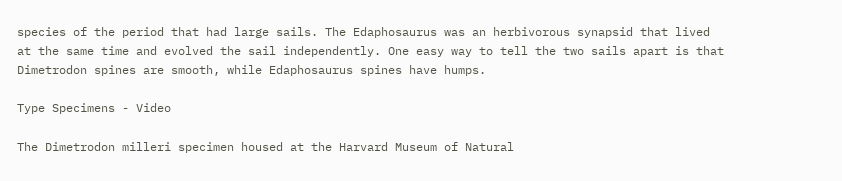species of the period that had large sails. The Edaphosaurus was an herbivorous synapsid that lived at the same time and evolved the sail independently. One easy way to tell the two sails apart is that Dimetrodon spines are smooth, while Edaphosaurus spines have humps.

Type Specimens - Video

The Dimetrodon milleri specimen housed at the Harvard Museum of Natural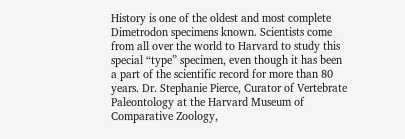History is one of the oldest and most complete Dimetrodon specimens known. Scientists come from all over the world to Harvard to study this special “type” specimen, even though it has been a part of the scientific record for more than 80 years. Dr. Stephanie Pierce, Curator of Vertebrate Paleontology at the Harvard Museum of Comparative Zoology,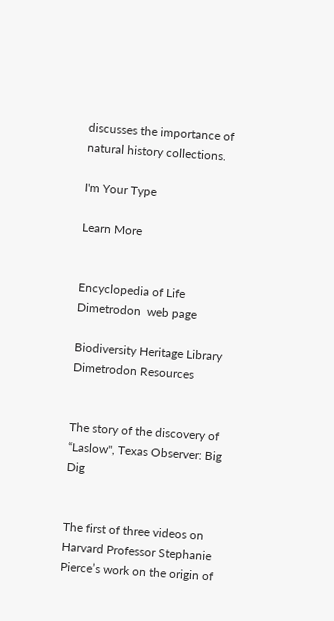discusses the importance of natural history collections.

I'm Your Type

Learn More


Encyclopedia of Life Dimetrodon  web page

Biodiversity Heritage Library Dimetrodon Resources


The story of the discovery of “Laslow", Texas Observer: Big Dig


The first of three videos on Harvard Professor Stephanie Pierce’s work on the origin of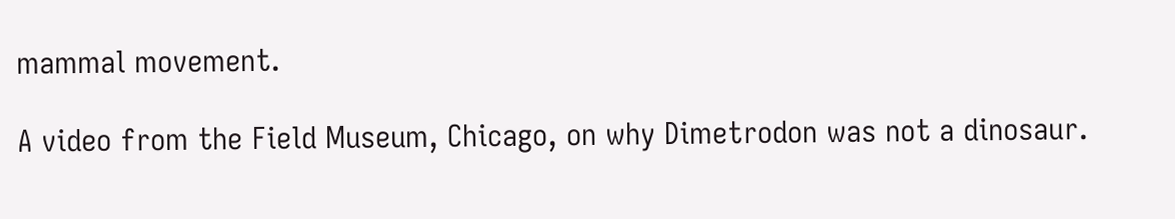mammal movement.

A video from the Field Museum, Chicago, on why Dimetrodon was not a dinosaur.